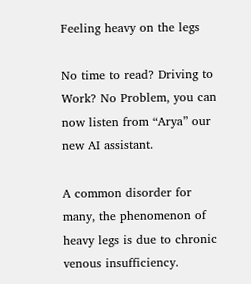Feeling heavy on the legs

No time to read? Driving to Work? No Problem, you can now listen from “Arya” our new AI assistant.

A common disorder for many, the phenomenon of heavy legs is due to chronic venous insufficiency.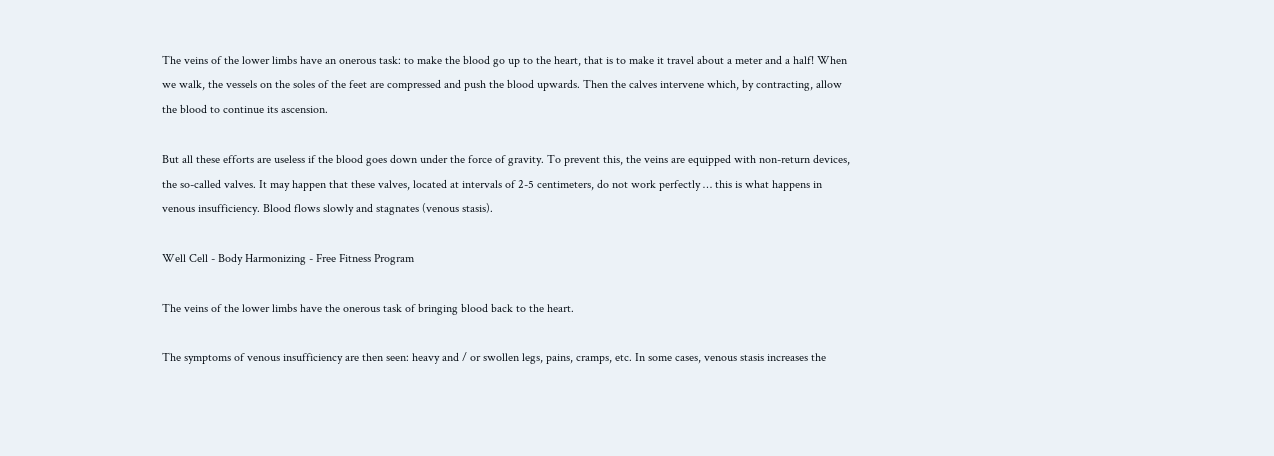The veins of the lower limbs have an onerous task: to make the blood go up to the heart, that is to make it travel about a meter and a half! When we walk, the vessels on the soles of the feet are compressed and push the blood upwards. Then the calves intervene which, by contracting, allow the blood to continue its ascension.

But all these efforts are useless if the blood goes down under the force of gravity. To prevent this, the veins are equipped with non-return devices, the so-called valves. It may happen that these valves, located at intervals of 2-5 centimeters, do not work perfectly … this is what happens in venous insufficiency. Blood flows slowly and stagnates (venous stasis).

Well Cell - Body Harmonizing - Free Fitness Program

The veins of the lower limbs have the onerous task of bringing blood back to the heart.

The symptoms of venous insufficiency are then seen: heavy and / or swollen legs, pains, cramps, etc. In some cases, venous stasis increases the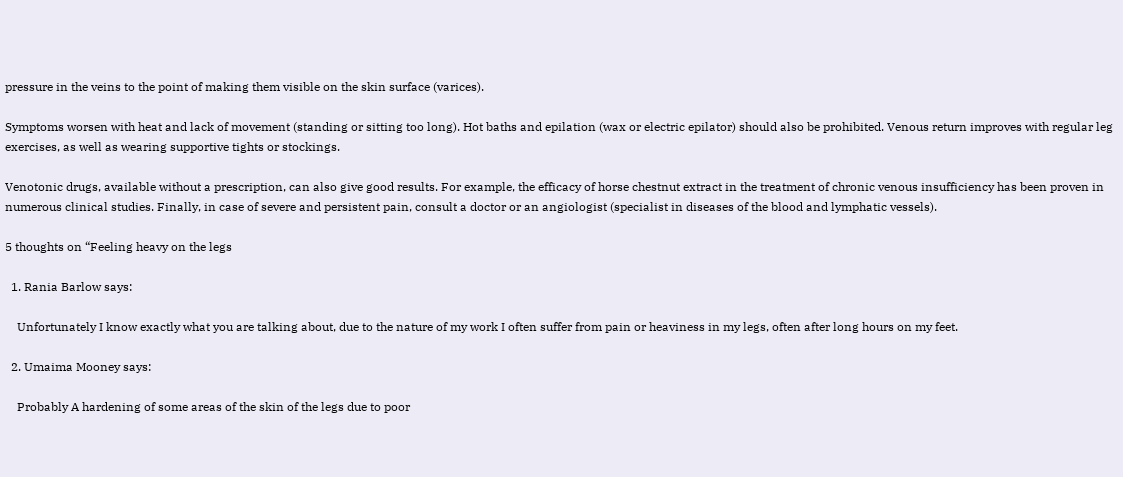pressure in the veins to the point of making them visible on the skin surface (varices).

Symptoms worsen with heat and lack of movement (standing or sitting too long). Hot baths and epilation (wax or electric epilator) should also be prohibited. Venous return improves with regular leg exercises, as well as wearing supportive tights or stockings.

Venotonic drugs, available without a prescription, can also give good results. For example, the efficacy of horse chestnut extract in the treatment of chronic venous insufficiency has been proven in numerous clinical studies. Finally, in case of severe and persistent pain, consult a doctor or an angiologist (specialist in diseases of the blood and lymphatic vessels).

5 thoughts on “Feeling heavy on the legs

  1. Rania Barlow says:

    Unfortunately I know exactly what you are talking about, due to the nature of my work I often suffer from pain or heaviness in my legs, often after long hours on my feet.

  2. Umaima Mooney says:

    Probably A hardening of some areas of the skin of the legs due to poor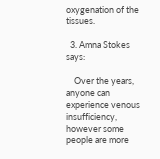oxygenation of the tissues.

  3. Amna Stokes says:

    Over the years, anyone can experience venous insufficiency, however some people are more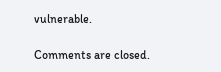vulnerable.

Comments are closed.